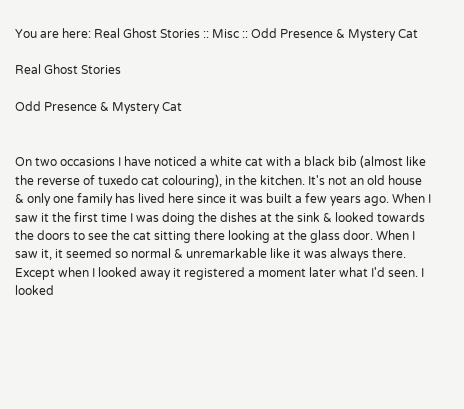You are here: Real Ghost Stories :: Misc :: Odd Presence & Mystery Cat

Real Ghost Stories

Odd Presence & Mystery Cat


On two occasions I have noticed a white cat with a black bib (almost like the reverse of tuxedo cat colouring), in the kitchen. It's not an old house & only one family has lived here since it was built a few years ago. When I saw it the first time I was doing the dishes at the sink & looked towards the doors to see the cat sitting there looking at the glass door. When I saw it, it seemed so normal & unremarkable like it was always there. Except when I looked away it registered a moment later what I'd seen. I looked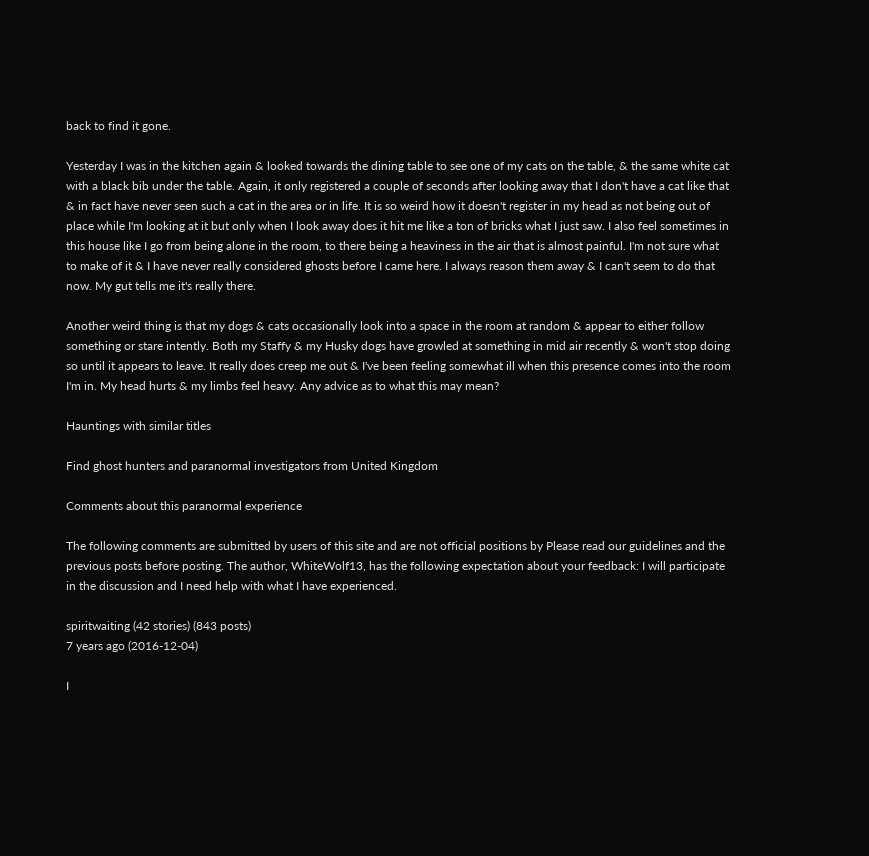back to find it gone.

Yesterday I was in the kitchen again & looked towards the dining table to see one of my cats on the table, & the same white cat with a black bib under the table. Again, it only registered a couple of seconds after looking away that I don't have a cat like that & in fact have never seen such a cat in the area or in life. It is so weird how it doesn't register in my head as not being out of place while I'm looking at it but only when I look away does it hit me like a ton of bricks what I just saw. I also feel sometimes in this house like I go from being alone in the room, to there being a heaviness in the air that is almost painful. I'm not sure what to make of it & I have never really considered ghosts before I came here. I always reason them away & I can't seem to do that now. My gut tells me it's really there.

Another weird thing is that my dogs & cats occasionally look into a space in the room at random & appear to either follow something or stare intently. Both my Staffy & my Husky dogs have growled at something in mid air recently & won't stop doing so until it appears to leave. It really does creep me out & I've been feeling somewhat ill when this presence comes into the room I'm in. My head hurts & my limbs feel heavy. Any advice as to what this may mean?

Hauntings with similar titles

Find ghost hunters and paranormal investigators from United Kingdom

Comments about this paranormal experience

The following comments are submitted by users of this site and are not official positions by Please read our guidelines and the previous posts before posting. The author, WhiteWolf13, has the following expectation about your feedback: I will participate in the discussion and I need help with what I have experienced.

spiritwaiting (42 stories) (843 posts)
7 years ago (2016-12-04)

I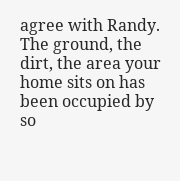agree with Randy.
The ground, the dirt, the area your home sits on has been occupied by so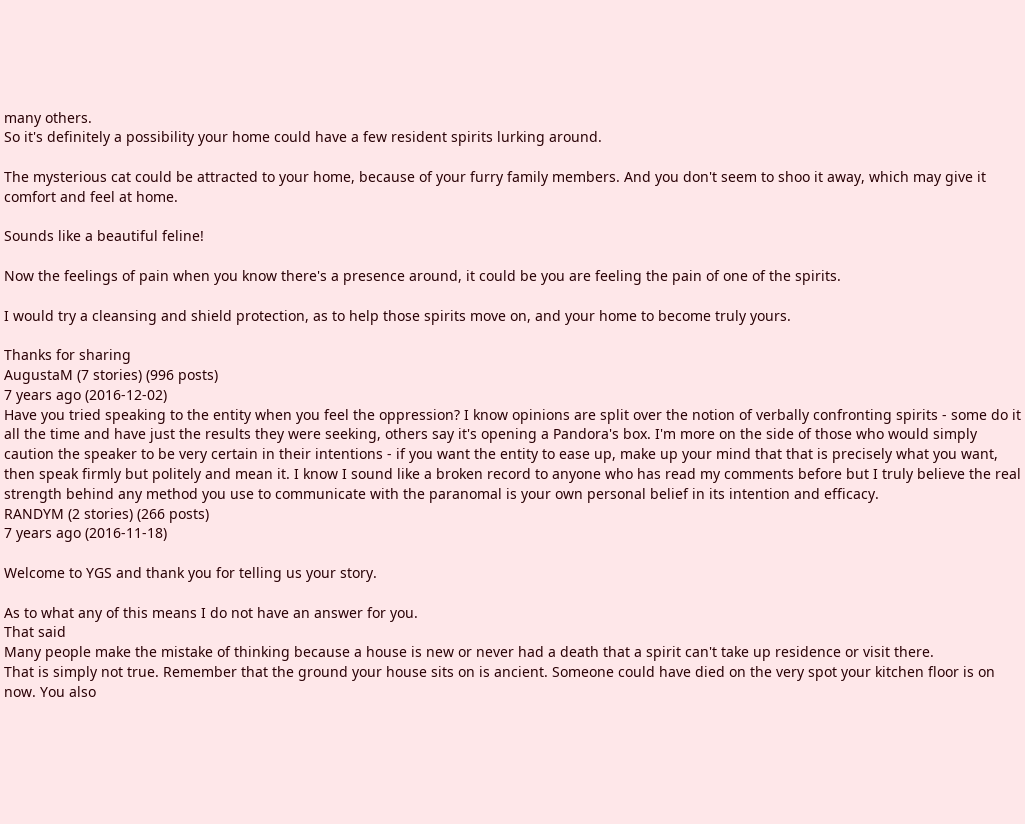many others.
So it's definitely a possibility your home could have a few resident spirits lurking around.

The mysterious cat could be attracted to your home, because of your furry family members. And you don't seem to shoo it away, which may give it comfort and feel at home.

Sounds like a beautiful feline!

Now the feelings of pain when you know there's a presence around, it could be you are feeling the pain of one of the spirits.

I would try a cleansing and shield protection, as to help those spirits move on, and your home to become truly yours.

Thanks for sharing
AugustaM (7 stories) (996 posts)
7 years ago (2016-12-02)
Have you tried speaking to the entity when you feel the oppression? I know opinions are split over the notion of verbally confronting spirits - some do it all the time and have just the results they were seeking, others say it's opening a Pandora's box. I'm more on the side of those who would simply caution the speaker to be very certain in their intentions - if you want the entity to ease up, make up your mind that that is precisely what you want, then speak firmly but politely and mean it. I know I sound like a broken record to anyone who has read my comments before but I truly believe the real strength behind any method you use to communicate with the paranomal is your own personal belief in its intention and efficacy.
RANDYM (2 stories) (266 posts)
7 years ago (2016-11-18)

Welcome to YGS and thank you for telling us your story.

As to what any of this means I do not have an answer for you.
That said
Many people make the mistake of thinking because a house is new or never had a death that a spirit can't take up residence or visit there.
That is simply not true. Remember that the ground your house sits on is ancient. Someone could have died on the very spot your kitchen floor is on now. You also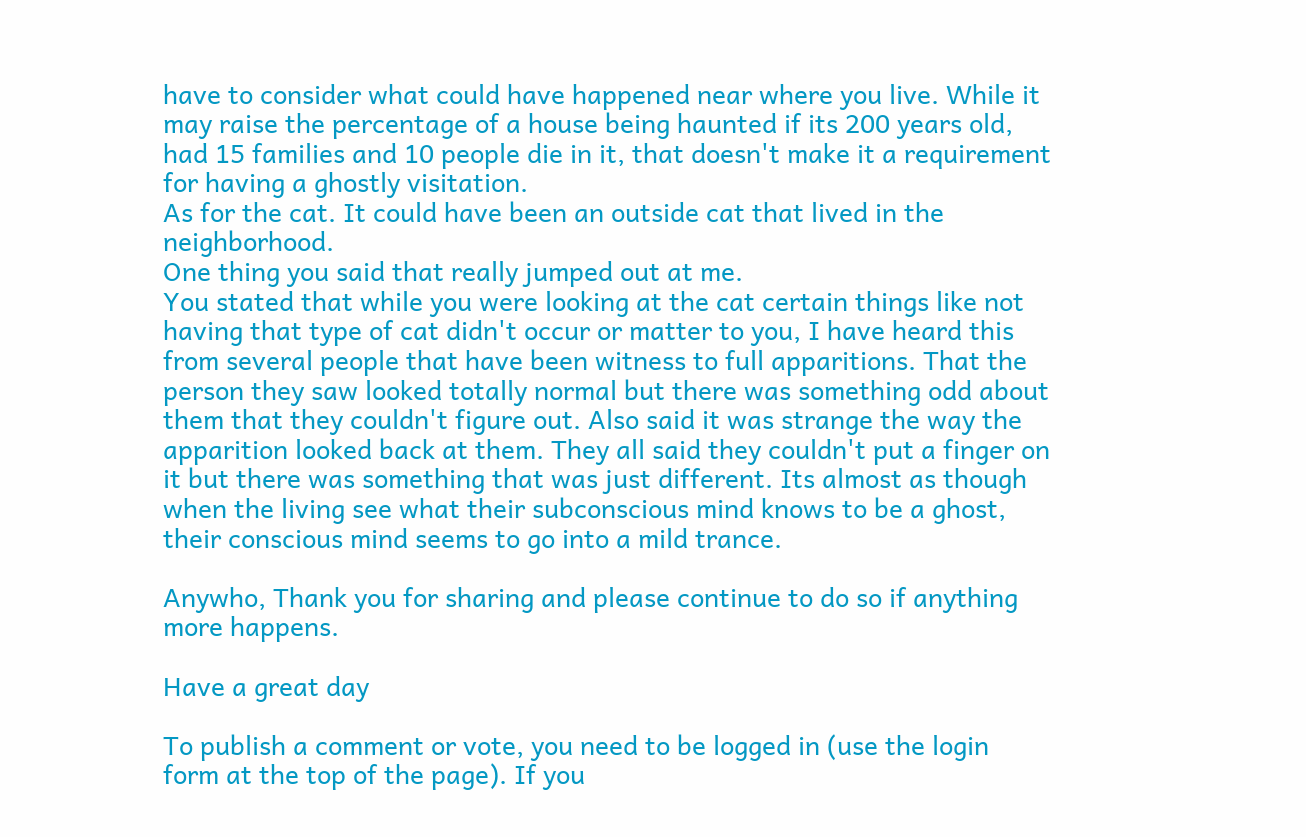have to consider what could have happened near where you live. While it may raise the percentage of a house being haunted if its 200 years old, had 15 families and 10 people die in it, that doesn't make it a requirement for having a ghostly visitation.
As for the cat. It could have been an outside cat that lived in the neighborhood.
One thing you said that really jumped out at me.
You stated that while you were looking at the cat certain things like not having that type of cat didn't occur or matter to you, I have heard this from several people that have been witness to full apparitions. That the person they saw looked totally normal but there was something odd about them that they couldn't figure out. Also said it was strange the way the apparition looked back at them. They all said they couldn't put a finger on it but there was something that was just different. Its almost as though when the living see what their subconscious mind knows to be a ghost, their conscious mind seems to go into a mild trance.

Anywho, Thank you for sharing and please continue to do so if anything more happens.

Have a great day

To publish a comment or vote, you need to be logged in (use the login form at the top of the page). If you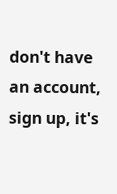don't have an account, sign up, it's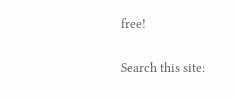free!

Search this site: